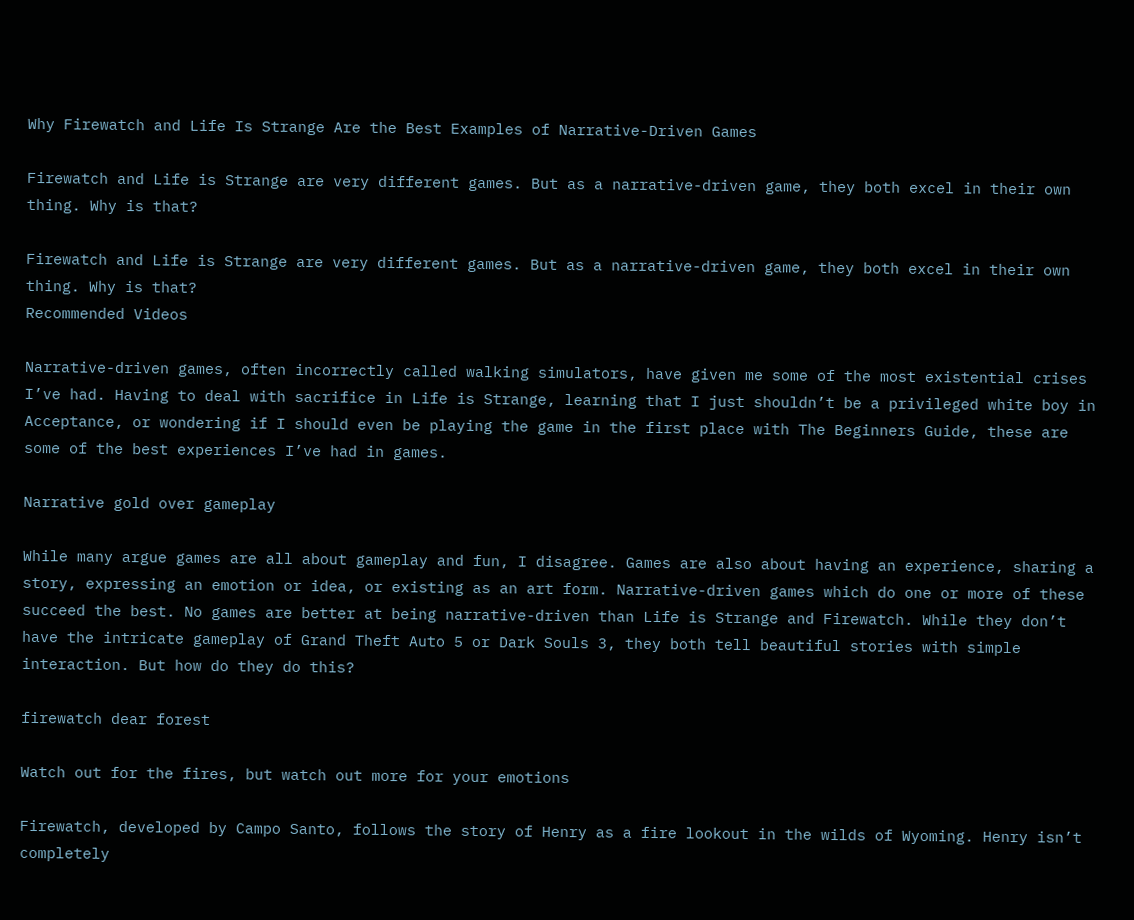Why Firewatch and Life Is Strange Are the Best Examples of Narrative-Driven Games

Firewatch and Life is Strange are very different games. But as a narrative-driven game, they both excel in their own thing. Why is that?

Firewatch and Life is Strange are very different games. But as a narrative-driven game, they both excel in their own thing. Why is that?
Recommended Videos

Narrative-driven games, often incorrectly called walking simulators, have given me some of the most existential crises I’ve had. Having to deal with sacrifice in Life is Strange, learning that I just shouldn’t be a privileged white boy in Acceptance, or wondering if I should even be playing the game in the first place with The Beginners Guide, these are some of the best experiences I’ve had in games.

Narrative gold over gameplay

While many argue games are all about gameplay and fun, I disagree. Games are also about having an experience, sharing a story, expressing an emotion or idea, or existing as an art form. Narrative-driven games which do one or more of these succeed the best. No games are better at being narrative-driven than Life is Strange and Firewatch. While they don’t have the intricate gameplay of Grand Theft Auto 5 or Dark Souls 3, they both tell beautiful stories with simple interaction. But how do they do this?

firewatch dear forest

Watch out for the fires, but watch out more for your emotions

Firewatch, developed by Campo Santo, follows the story of Henry as a fire lookout in the wilds of Wyoming. Henry isn’t completely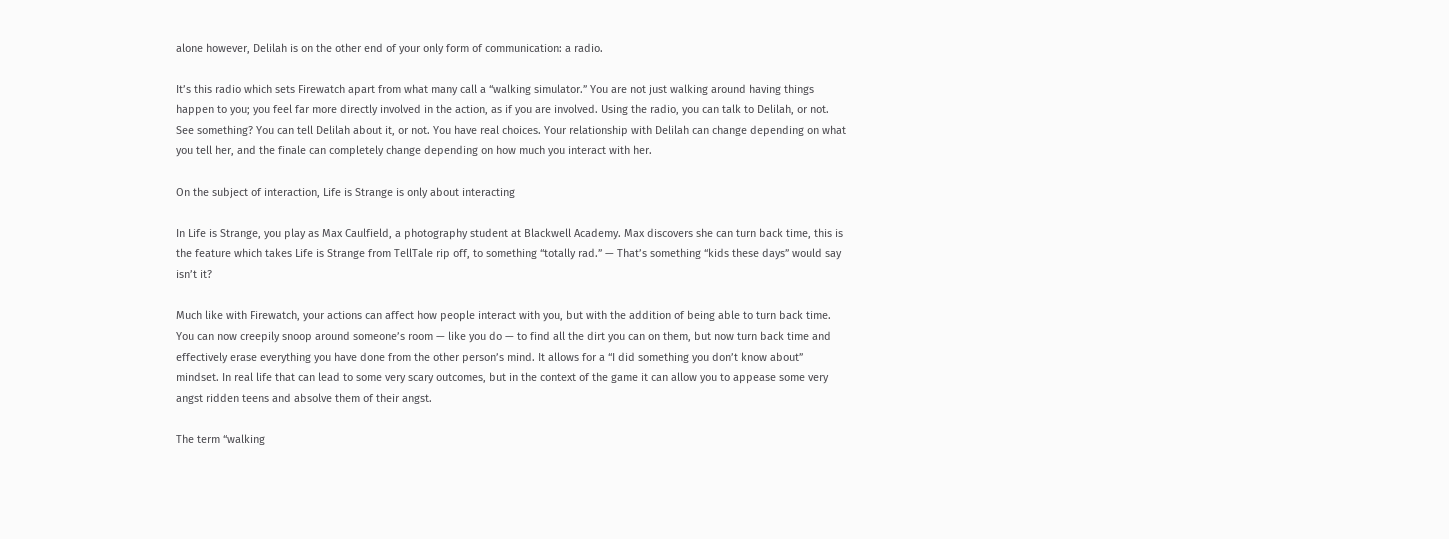alone however, Delilah is on the other end of your only form of communication: a radio.

It’s this radio which sets Firewatch apart from what many call a “walking simulator.” You are not just walking around having things happen to you; you feel far more directly involved in the action, as if you are involved. Using the radio, you can talk to Delilah, or not. See something? You can tell Delilah about it, or not. You have real choices. Your relationship with Delilah can change depending on what you tell her, and the finale can completely change depending on how much you interact with her.

On the subject of interaction, Life is Strange is only about interacting

In Life is Strange, you play as Max Caulfield, a photography student at Blackwell Academy. Max discovers she can turn back time, this is the feature which takes Life is Strange from TellTale rip off, to something “totally rad.” — That’s something “kids these days” would say isn’t it?

Much like with Firewatch, your actions can affect how people interact with you, but with the addition of being able to turn back time. You can now creepily snoop around someone’s room — like you do — to find all the dirt you can on them, but now turn back time and effectively erase everything you have done from the other person’s mind. It allows for a “I did something you don’t know about” mindset. In real life that can lead to some very scary outcomes, but in the context of the game it can allow you to appease some very angst ridden teens and absolve them of their angst.

The term “walking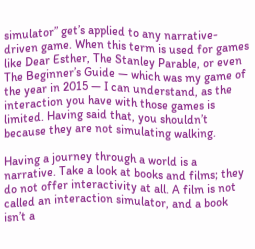simulator” get’s applied to any narrative-driven game. When this term is used for games like Dear Esther, The Stanley Parable, or even The Beginner’s Guide — which was my game of the year in 2015 — I can understand, as the interaction you have with those games is limited. Having said that, you shouldn’t because they are not simulating walking.

Having a journey through a world is a narrative. Take a look at books and films; they do not offer interactivity at all. A film is not called an interaction simulator, and a book isn’t a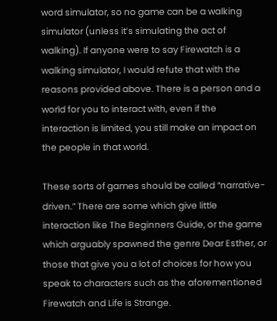word simulator, so no game can be a walking simulator (unless it’s simulating the act of walking). If anyone were to say Firewatch is a walking simulator, I would refute that with the reasons provided above. There is a person and a world for you to interact with, even if the interaction is limited, you still make an impact on the people in that world.

These sorts of games should be called “narrative-driven.” There are some which give little interaction like The Beginners Guide, or the game which arguably spawned the genre Dear Esther, or those that give you a lot of choices for how you speak to characters such as the aforementioned Firewatch and Life is Strange.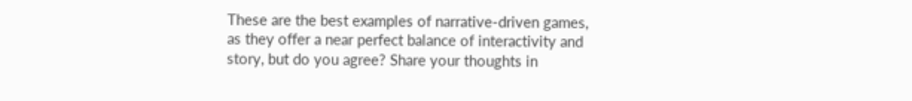These are the best examples of narrative-driven games, as they offer a near perfect balance of interactivity and story, but do you agree? Share your thoughts in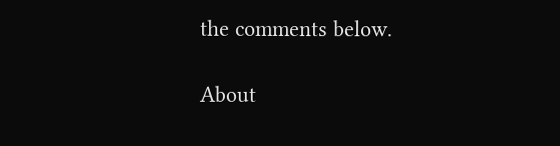the comments below.

About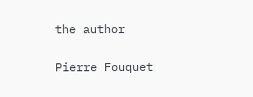the author

Pierre Fouquet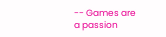-- Games are a passion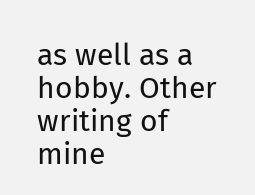as well as a hobby. Other writing of mine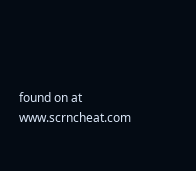found on at www.scrncheat.com